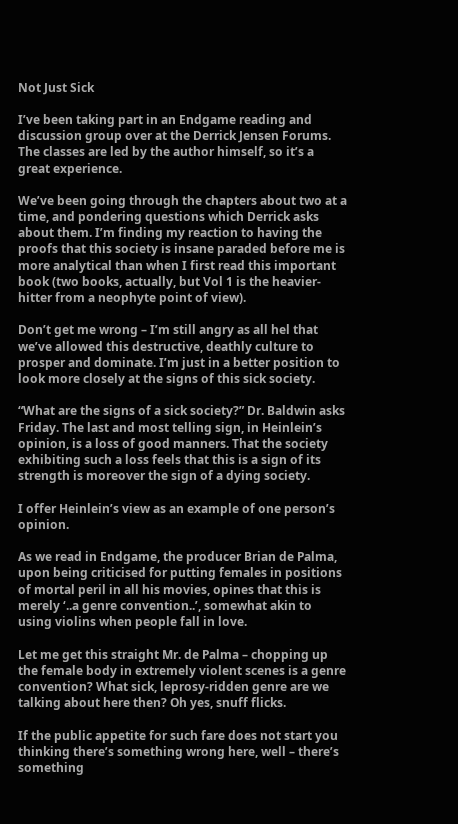Not Just Sick

I’ve been taking part in an Endgame reading and discussion group over at the Derrick Jensen Forums. The classes are led by the author himself, so it’s a great experience.

We’ve been going through the chapters about two at a time, and pondering questions which Derrick asks about them. I’m finding my reaction to having the proofs that this society is insane paraded before me is more analytical than when I first read this important book (two books, actually, but Vol 1 is the heavier-hitter from a neophyte point of view).

Don’t get me wrong – I’m still angry as all hel that we’ve allowed this destructive, deathly culture to prosper and dominate. I’m just in a better position to look more closely at the signs of this sick society.

“What are the signs of a sick society?” Dr. Baldwin asks Friday. The last and most telling sign, in Heinlein’s opinion, is a loss of good manners. That the society exhibiting such a loss feels that this is a sign of its strength is moreover the sign of a dying society.

I offer Heinlein’s view as an example of one person’s opinion.

As we read in Endgame, the producer Brian de Palma, upon being criticised for putting females in positions of mortal peril in all his movies, opines that this is merely ‘..a genre convention..’, somewhat akin to using violins when people fall in love.

Let me get this straight Mr. de Palma – chopping up the female body in extremely violent scenes is a genre convention? What sick, leprosy-ridden genre are we talking about here then? Oh yes, snuff flicks.

If the public appetite for such fare does not start you thinking there’s something wrong here, well – there’s something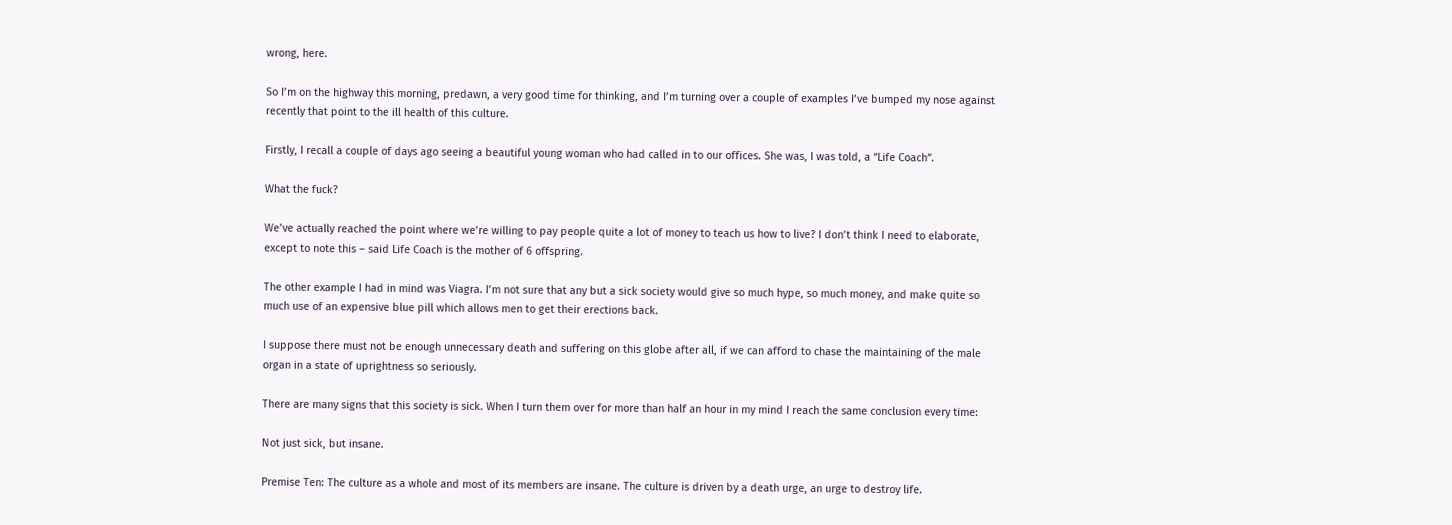wrong, here.

So I’m on the highway this morning, predawn, a very good time for thinking, and I’m turning over a couple of examples I’ve bumped my nose against recently that point to the ill health of this culture.

Firstly, I recall a couple of days ago seeing a beautiful young woman who had called in to our offices. She was, I was told, a “Life Coach”.

What the fuck?

We’ve actually reached the point where we’re willing to pay people quite a lot of money to teach us how to live? I don’t think I need to elaborate, except to note this – said Life Coach is the mother of 6 offspring.

The other example I had in mind was Viagra. I’m not sure that any but a sick society would give so much hype, so much money, and make quite so much use of an expensive blue pill which allows men to get their erections back.

I suppose there must not be enough unnecessary death and suffering on this globe after all, if we can afford to chase the maintaining of the male organ in a state of uprightness so seriously.

There are many signs that this society is sick. When I turn them over for more than half an hour in my mind I reach the same conclusion every time:

Not just sick, but insane.

Premise Ten: The culture as a whole and most of its members are insane. The culture is driven by a death urge, an urge to destroy life.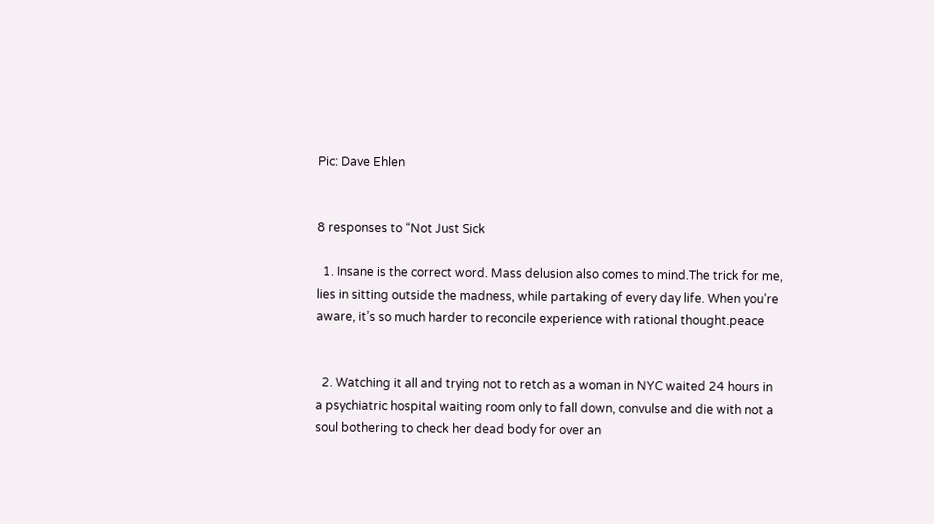Pic: Dave Ehlen


8 responses to “Not Just Sick

  1. Insane is the correct word. Mass delusion also comes to mind.The trick for me, lies in sitting outside the madness, while partaking of every day life. When you’re aware, it’s so much harder to reconcile experience with rational thought.peace


  2. Watching it all and trying not to retch as a woman in NYC waited 24 hours in a psychiatric hospital waiting room only to fall down, convulse and die with not a soul bothering to check her dead body for over an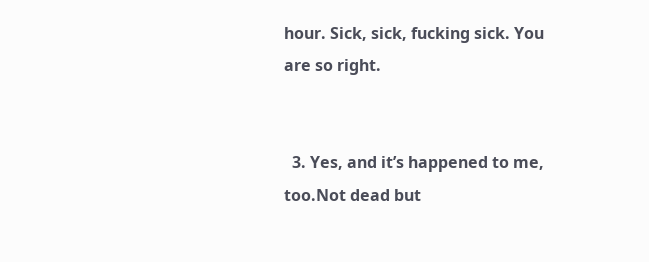hour. Sick, sick, fucking sick. You are so right.


  3. Yes, and it’s happened to me, too.Not dead but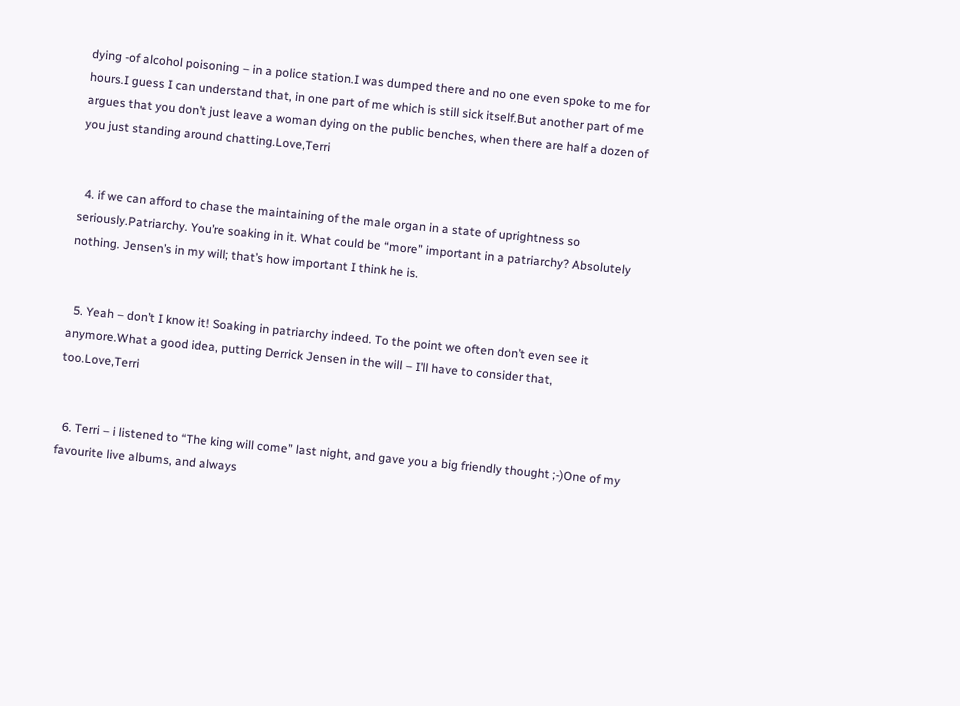dying -of alcohol poisoning – in a police station.I was dumped there and no one even spoke to me for hours.I guess I can understand that, in one part of me which is still sick itself.But another part of me argues that you don’t just leave a woman dying on the public benches, when there are half a dozen of you just standing around chatting.Love,Terri


  4. if we can afford to chase the maintaining of the male organ in a state of uprightness so seriously.Patriarchy. You’re soaking in it. What could be “more” important in a patriarchy? Absolutely nothing. Jensen’s in my will; that’s how important I think he is.


  5. Yeah – don’t I know it! Soaking in patriarchy indeed. To the point we often don’t even see it anymore.What a good idea, putting Derrick Jensen in the will – I’ll have to consider that, too.Love,Terri


  6. Terri – i listened to “The king will come” last night, and gave you a big friendly thought ;-)One of my favourite live albums, and always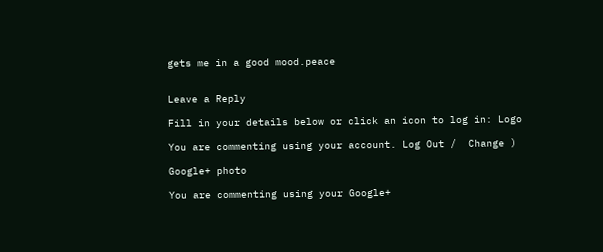gets me in a good mood.peace


Leave a Reply

Fill in your details below or click an icon to log in: Logo

You are commenting using your account. Log Out /  Change )

Google+ photo

You are commenting using your Google+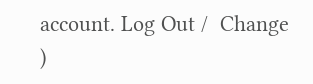account. Log Out /  Change )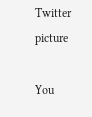Twitter picture

You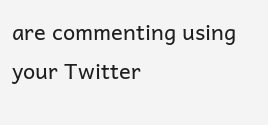are commenting using your Twitter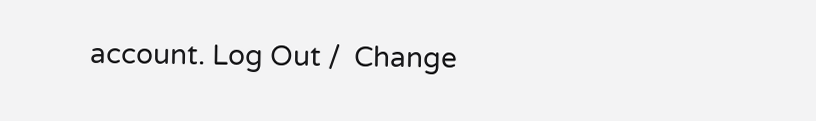account. Log Out /  Change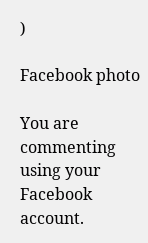)

Facebook photo

You are commenting using your Facebook account.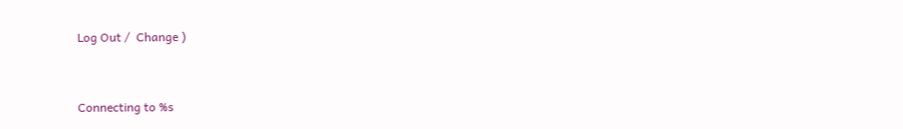Log Out /  Change )


Connecting to %s